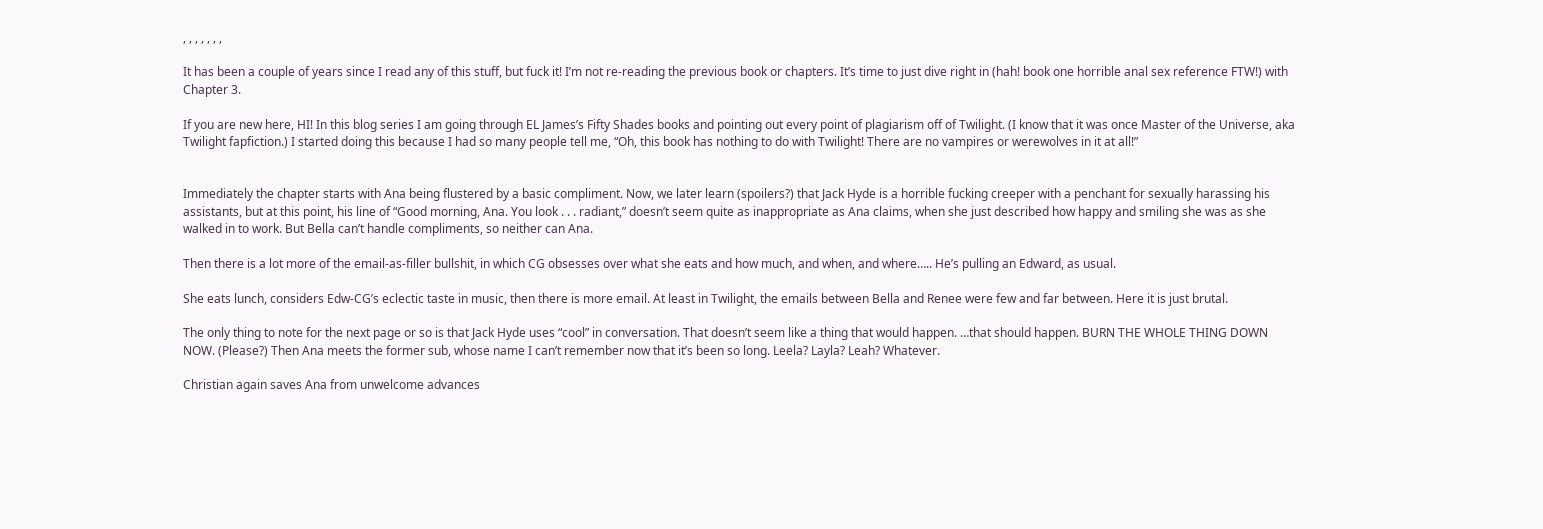, , , , , , ,

It has been a couple of years since I read any of this stuff, but fuck it! I’m not re-reading the previous book or chapters. It’s time to just dive right in (hah! book one horrible anal sex reference FTW!) with Chapter 3.

If you are new here, HI! In this blog series I am going through EL James’s Fifty Shades books and pointing out every point of plagiarism off of Twilight. (I know that it was once Master of the Universe, aka Twilight fapfiction.) I started doing this because I had so many people tell me, “Oh, this book has nothing to do with Twilight! There are no vampires or werewolves in it at all!”


Immediately the chapter starts with Ana being flustered by a basic compliment. Now, we later learn (spoilers?) that Jack Hyde is a horrible fucking creeper with a penchant for sexually harassing his assistants, but at this point, his line of “Good morning, Ana. You look . . . radiant,” doesn’t seem quite as inappropriate as Ana claims, when she just described how happy and smiling she was as she walked in to work. But Bella can’t handle compliments, so neither can Ana.

Then there is a lot more of the email-as-filler bullshit, in which CG obsesses over what she eats and how much, and when, and where….. He’s pulling an Edward, as usual.

She eats lunch, considers Edw-CG’s eclectic taste in music, then there is more email. At least in Twilight, the emails between Bella and Renee were few and far between. Here it is just brutal.

The only thing to note for the next page or so is that Jack Hyde uses “cool” in conversation. That doesn’t seem like a thing that would happen. …that should happen. BURN THE WHOLE THING DOWN NOW. (Please?) Then Ana meets the former sub, whose name I can’t remember now that it’s been so long. Leela? Layla? Leah? Whatever.

Christian again saves Ana from unwelcome advances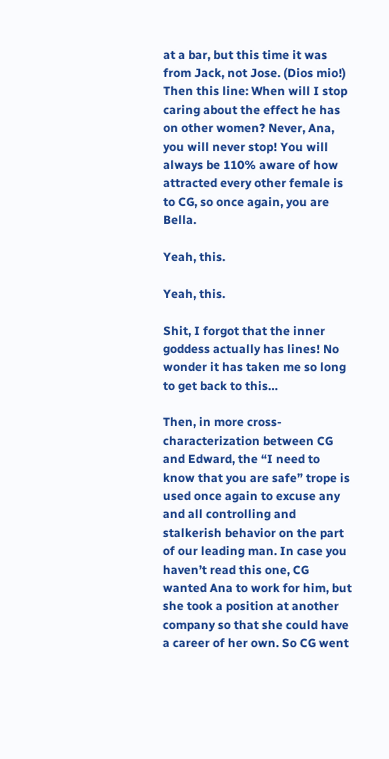at a bar, but this time it was from Jack, not Jose. (Dios mio!) Then this line: When will I stop caring about the effect he has on other women? Never, Ana, you will never stop! You will always be 110% aware of how attracted every other female is to CG, so once again, you are Bella.

Yeah, this.

Yeah, this.

Shit, I forgot that the inner goddess actually has lines! No wonder it has taken me so long to get back to this…

Then, in more cross-characterization between CG and Edward, the “I need to know that you are safe” trope is used once again to excuse any and all controlling and stalkerish behavior on the part of our leading man. In case you haven’t read this one, CG wanted Ana to work for him, but she took a position at another company so that she could have a career of her own. So CG went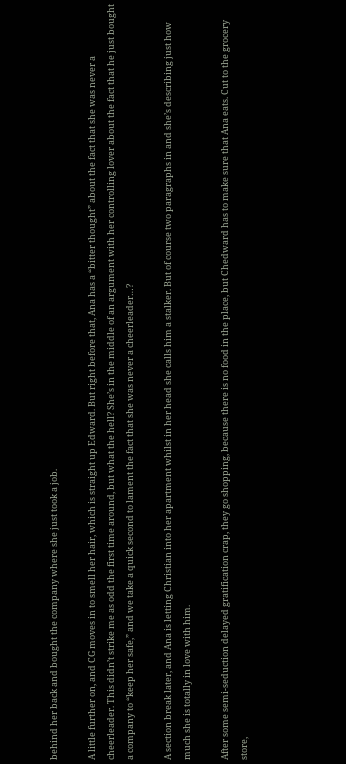behind her back and bought the company where she just took a job.

A little further on, and CG moves in to smell her hair, which is straight up Edward. But right before that, Ana has a “bitter thought” about the fact that she was never a cheerleader. This didn’t strike me as odd the first time around, but what the hell? She’s in the middle of an argument with her controlling lover about the fact that he just bought a company to “keep her safe,” and we take a quick second to lament the fact that she was never a cheerleader…?

A section break later, and Ana is letting Christian into her apartment whilst in her head she calls him a stalker. But of course two paragraphs in and she’s describing just how much she is totally in love with him.

After some semi-seduction delayed gratification crap, they go shopping, because there is no food in the place, but Chedward has to make sure that Ana eats. Cut to the grocery store,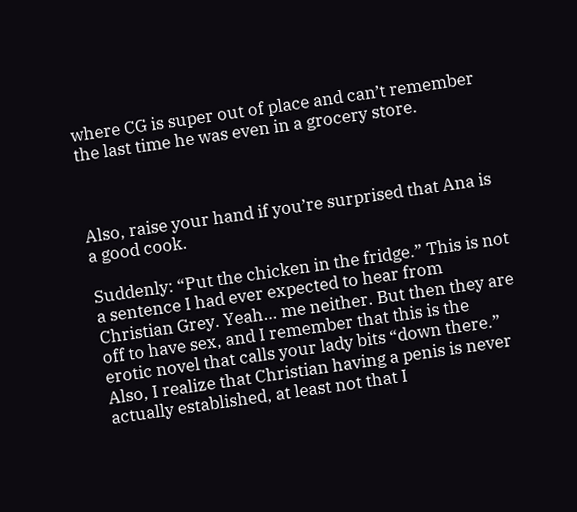where CG is super out of place and can’t remember the last time he was even in a grocery store.



Also, raise your hand if you’re surprised that Ana is a good cook.

Suddenly: “Put the chicken in the fridge.” This is not a sentence I had ever expected to hear from Christian Grey. Yeah… me neither. But then they are off to have sex, and I remember that this is the erotic novel that calls your lady bits “down there.” Also, I realize that Christian having a penis is never actually established, at least not that I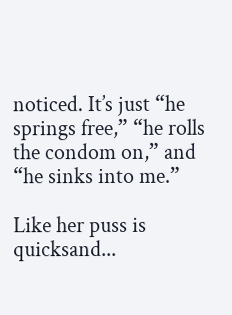noticed. It’s just “he springs free,” “he rolls the condom on,” and “he sinks into me.”

Like her puss is quicksand...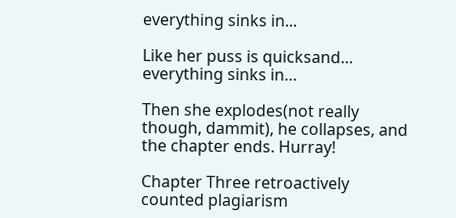everything sinks in...

Like her puss is quicksand… everything sinks in…

Then she explodes(not really though, dammit), he collapses, and the chapter ends. Hurray!

Chapter Three retroactively counted plagiarism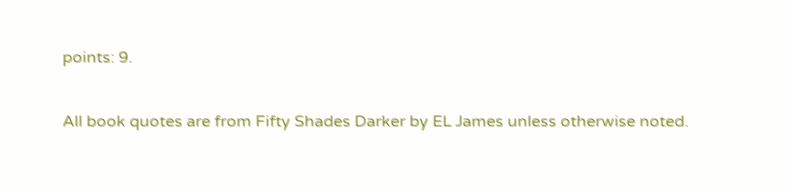points: 9.

All book quotes are from Fifty Shades Darker by EL James unless otherwise noted.